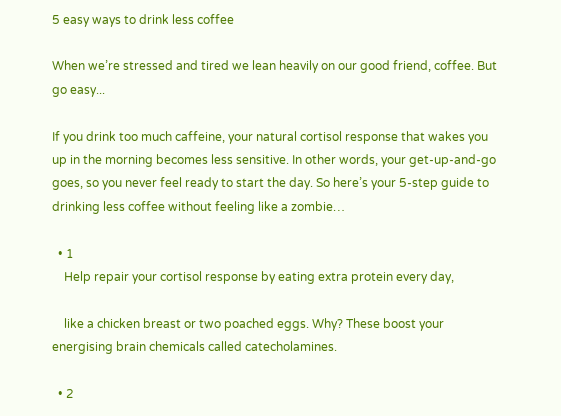5 easy ways to drink less coffee

When we’re stressed and tired we lean heavily on our good friend, coffee. But go easy...

If you drink too much caffeine, your natural cortisol response that wakes you up in the morning becomes less sensitive. In other words, your get-up-and-go goes, so you never feel ready to start the day. So here’s your 5-step guide to drinking less coffee without feeling like a zombie…

  • 1
    Help repair your cortisol response by eating extra protein every day,

    like a chicken breast or two poached eggs. Why? These boost your energising brain chemicals called catecholamines.

  • 2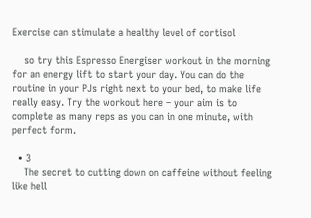Exercise can stimulate a healthy level of cortisol

    so try this Espresso Energiser workout in the morning for an energy lift to start your day. You can do the routine in your PJs right next to your bed, to make life really easy. Try the workout here – your aim is to complete as many reps as you can in one minute, with perfect form.

  • 3
    The secret to cutting down on caffeine without feeling like hell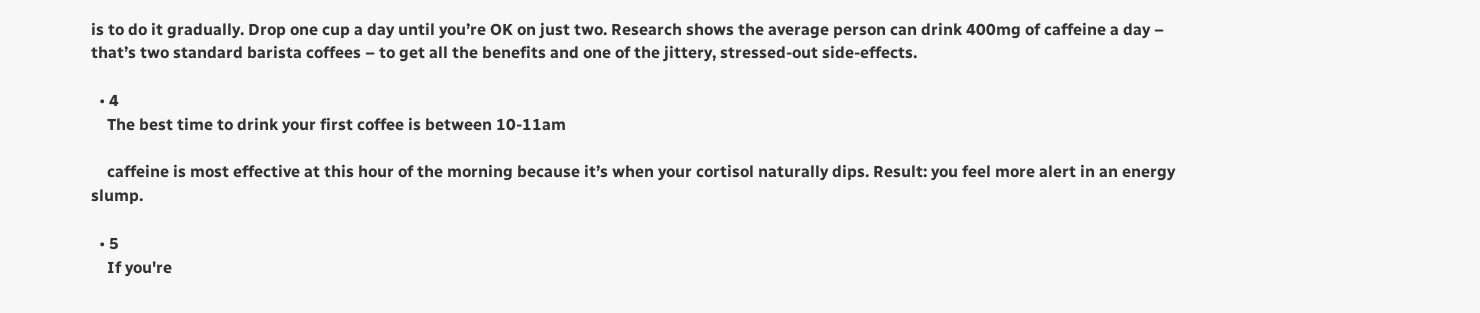is to do it gradually. Drop one cup a day until you’re OK on just two. Research shows the average person can drink 400mg of caffeine a day – that’s two standard barista coffees – to get all the benefits and one of the jittery, stressed-out side-effects.

  • 4
    The best time to drink your first coffee is between 10-11am

    caffeine is most effective at this hour of the morning because it’s when your cortisol naturally dips. Result: you feel more alert in an energy slump.

  • 5
    If you're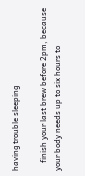having trouble sleeping

    finish your last brew before 2pm, because your body needs up to six hours to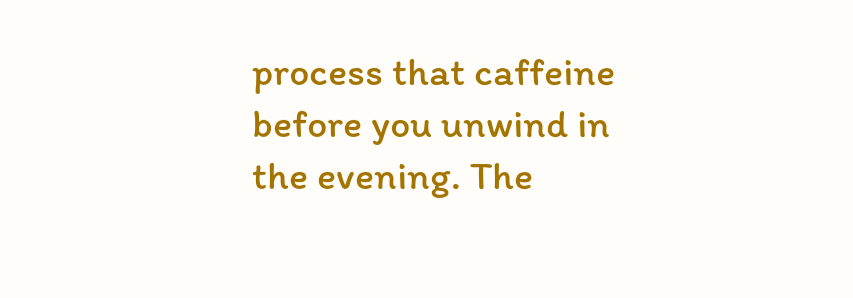process that caffeine before you unwind in the evening. The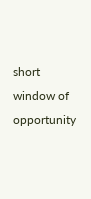short window of opportunity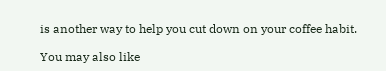is another way to help you cut down on your coffee habit.

You may also like